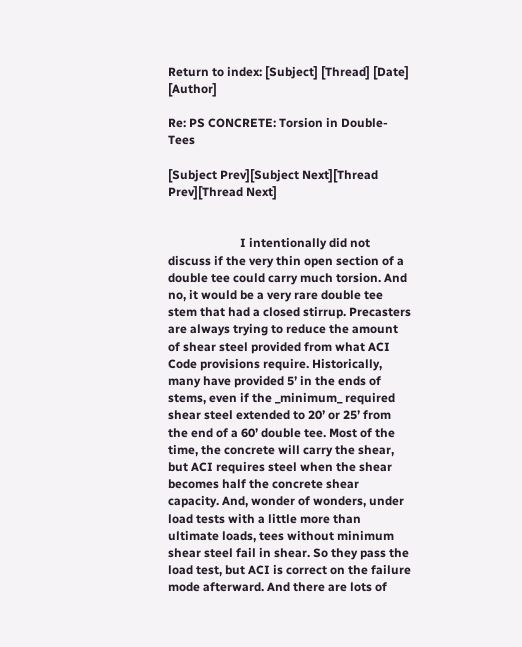Return to index: [Subject] [Thread] [Date] [Author]

Re: PS CONCRETE: Torsion in Double-Tees

[Subject Prev][Subject Next][Thread Prev][Thread Next]


                        I intentionally did not discuss if the very thin open section of a double tee could carry much torsion. And no, it would be a very rare double tee stem that had a closed stirrup. Precasters are always trying to reduce the amount of shear steel provided from what ACI Code provisions require. Historically, many have provided 5’ in the ends of stems, even if the _minimum_ required shear steel extended to 20’ or 25’ from the end of a 60’ double tee. Most of the time, the concrete will carry the shear, but ACI requires steel when the shear becomes half the concrete shear capacity. And, wonder of wonders, under load tests with a little more than ultimate loads, tees without minimum shear steel fail in shear. So they pass the load test, but ACI is correct on the failure mode afterward. And there are lots of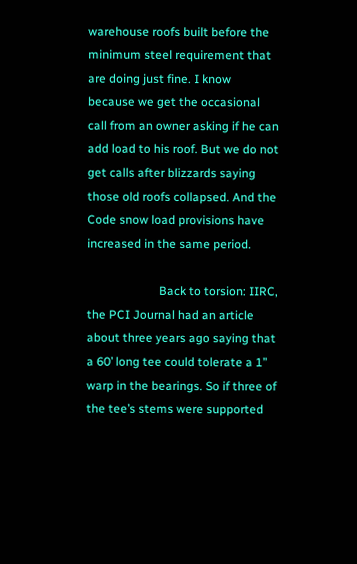warehouse roofs built before the minimum steel requirement that are doing just fine. I know because we get the occasional call from an owner asking if he can add load to his roof. But we do not get calls after blizzards saying those old roofs collapsed. And the Code snow load provisions have increased in the same period.

                        Back to torsion: IIRC, the PCI Journal had an article about three years ago saying that a 60’ long tee could tolerate a 1” warp in the bearings. So if three of the tee’s stems were supported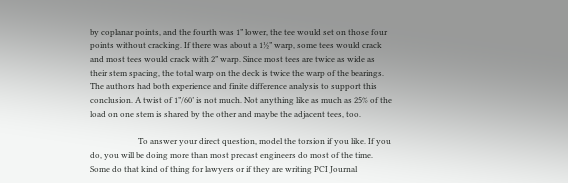by coplanar points, and the fourth was 1” lower, the tee would set on those four points without cracking. If there was about a 1½” warp, some tees would crack and most tees would crack with 2” warp. Since most tees are twice as wide as their stem spacing, the total warp on the deck is twice the warp of the bearings. The authors had both experience and finite difference analysis to support this conclusion. A twist of 1”/60’ is not much. Not anything like as much as 25% of the load on one stem is shared by the other and maybe the adjacent tees, too.

                        To answer your direct question, model the torsion if you like. If you do, you will be doing more than most precast engineers do most of the time. Some do that kind of thing for lawyers or if they are writing PCI Journal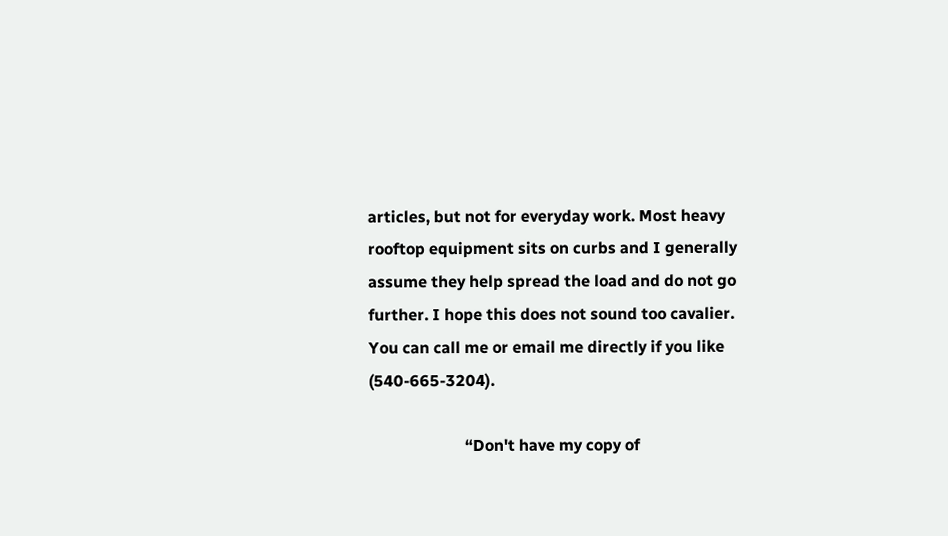articles, but not for everyday work. Most heavy rooftop equipment sits on curbs and I generally assume they help spread the load and do not go further. I hope this does not sound too cavalier. You can call me or email me directly if you like (540-665-3204).

                        “Don't have my copy of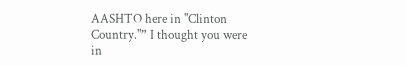AASHTO here in "Clinton Country."” I thought you were in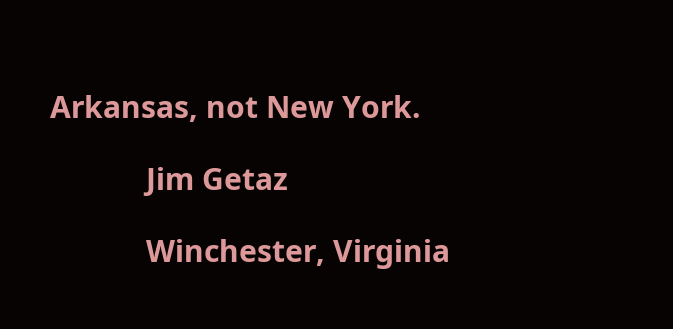Arkansas, not New York.

            Jim Getaz

            Winchester, Virginia